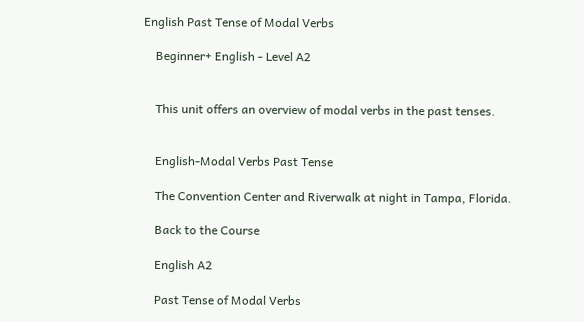English Past Tense of Modal Verbs

    Beginner+ English - Level A2


    This unit offers an overview of modal verbs in the past tenses.


    English-Modal Verbs Past Tense

    The Convention Center and Riverwalk at night in Tampa, Florida.

    Back to the Course

    English A2

    Past Tense of Modal Verbs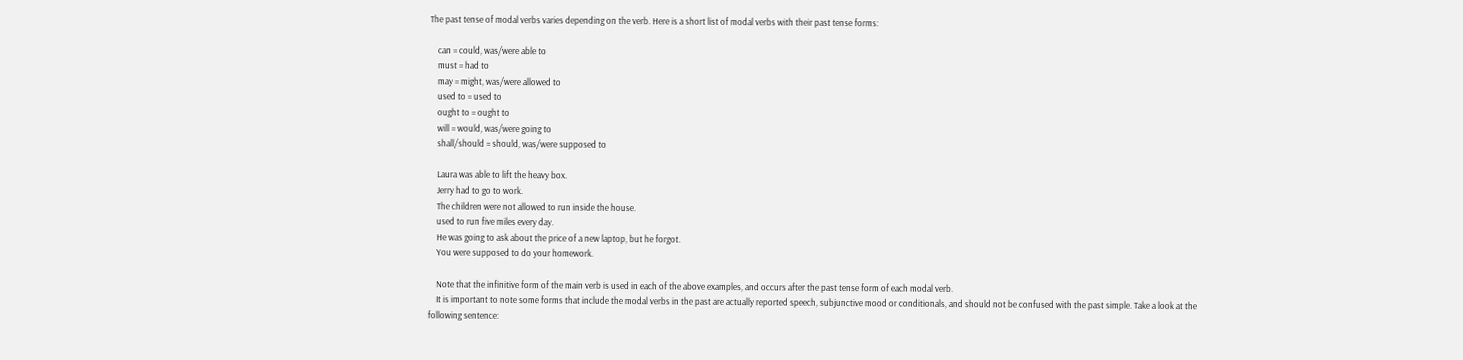The past tense of modal verbs varies depending on the verb. Here is a short list of modal verbs with their past tense forms:

    can = could, was/were able to
    must = had to
    may = might, was/were allowed to
    used to = used to
    ought to = ought to
    will = would, was/were going to
    shall/should = should, was/were supposed to

    Laura was able to lift the heavy box.
    Jerry had to go to work.
    The children were not allowed to run inside the house.
    used to run five miles every day.
    He was going to ask about the price of a new laptop, but he forgot.
    You were supposed to do your homework.

    Note that the infinitive form of the main verb is used in each of the above examples, and occurs after the past tense form of each modal verb.
    It is important to note some forms that include the modal verbs in the past are actually reported speech, subjunctive mood or conditionals, and should not be confused with the past simple. Take a look at the following sentence: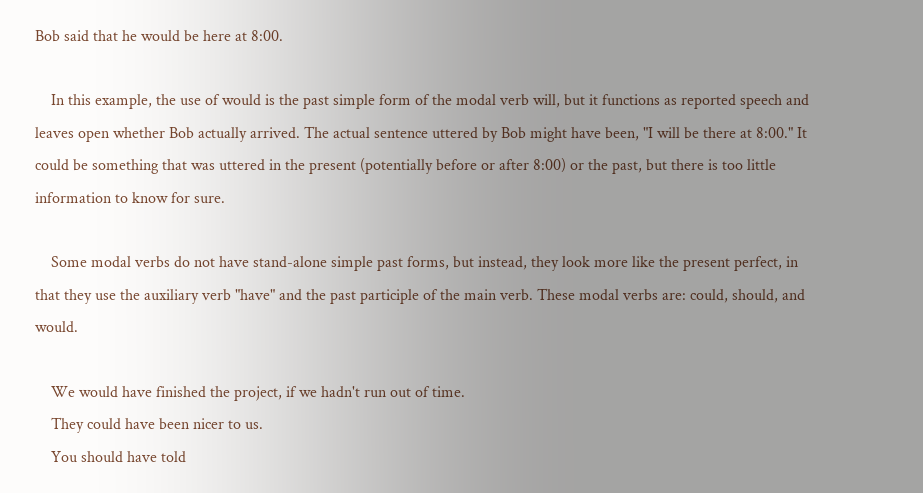Bob said that he would be here at 8:00.

    In this example, the use of would is the past simple form of the modal verb will, but it functions as reported speech and leaves open whether Bob actually arrived. The actual sentence uttered by Bob might have been, "I will be there at 8:00." It could be something that was uttered in the present (potentially before or after 8:00) or the past, but there is too little information to know for sure.

    Some modal verbs do not have stand-alone simple past forms, but instead, they look more like the present perfect, in that they use the auxiliary verb "have" and the past participle of the main verb. These modal verbs are: could, should, and would.

    We would have finished the project, if we hadn't run out of time.
    They could have been nicer to us.
    You should have told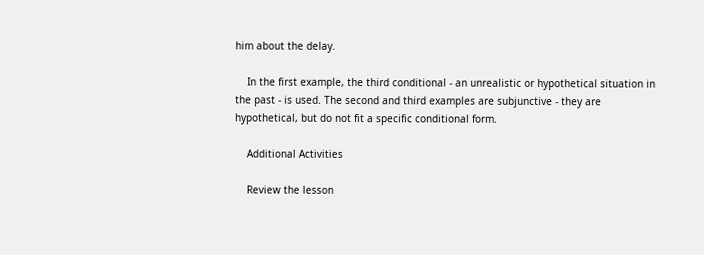him about the delay.

    In the first example, the third conditional - an unrealistic or hypothetical situation in the past - is used. The second and third examples are subjunctive - they are hypothetical, but do not fit a specific conditional form.

    Additional Activities

    Review the lesson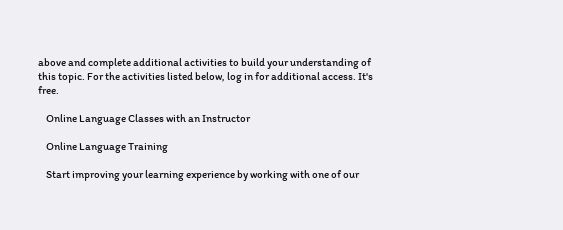above and complete additional activities to build your understanding of this topic. For the activities listed below, log in for additional access. It's free.

    Online Language Classes with an Instructor

    Online Language Training

    Start improving your learning experience by working with one of our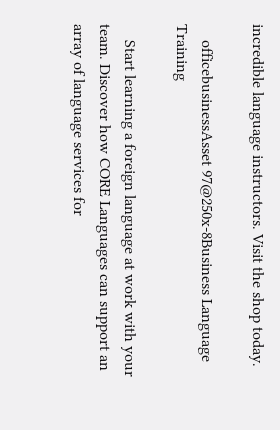incredible language instructors. Visit the shop today.

    officebusinessAsset 97@250x-8Business Language Training

    Start learning a foreign language at work with your team. Discover how CORE Languages can support an array of language services for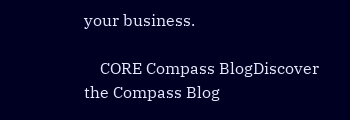your business.

    CORE Compass BlogDiscover the Compass Blog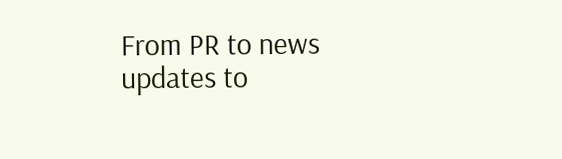From PR to news updates to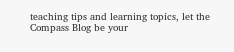teaching tips and learning topics, let the Compass Blog be your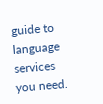guide to language services you need.